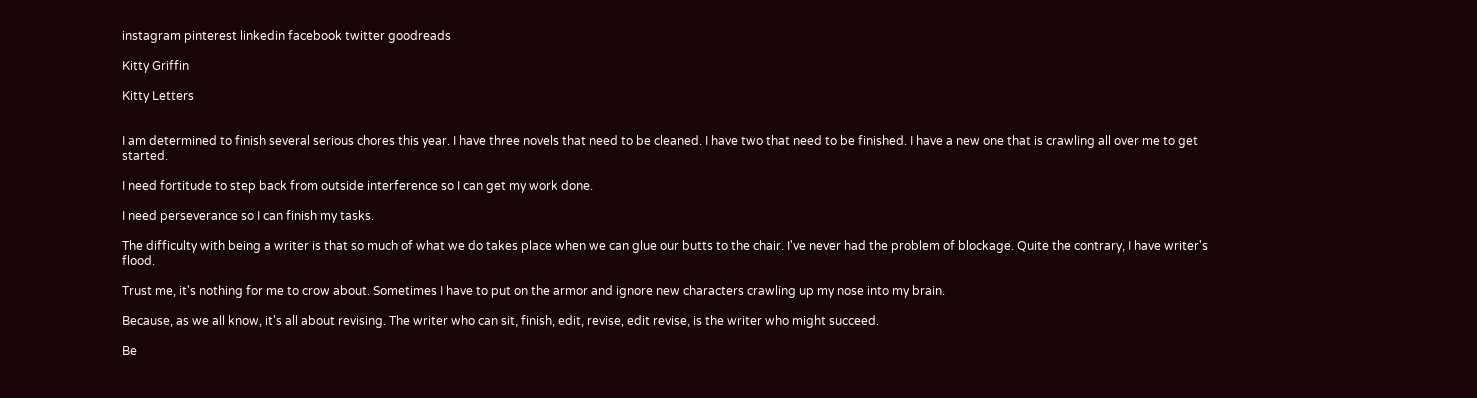instagram pinterest linkedin facebook twitter goodreads

Kitty Griffin

Kitty Letters


I am determined to finish several serious chores this year. I have three novels that need to be cleaned. I have two that need to be finished. I have a new one that is crawling all over me to get started.

I need fortitude to step back from outside interference so I can get my work done.

I need perseverance so I can finish my tasks.

The difficulty with being a writer is that so much of what we do takes place when we can glue our butts to the chair. I've never had the problem of blockage. Quite the contrary, I have writer's flood.

Trust me, it's nothing for me to crow about. Sometimes I have to put on the armor and ignore new characters crawling up my nose into my brain.

Because, as we all know, it's all about revising. The writer who can sit, finish, edit, revise, edit revise, is the writer who might succeed.

Be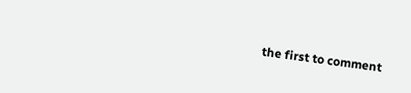the first to comment